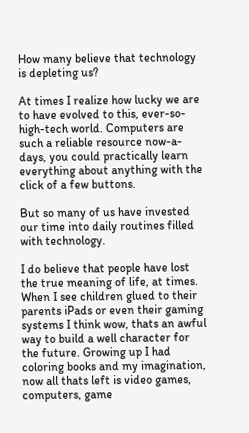How many believe that technology is depleting us?

At times I realize how lucky we are to have evolved to this, ever-so-high-tech world. Computers are such a reliable resource now-a-days, you could practically learn everything about anything with the click of a few buttons.

But so many of us have invested our time into daily routines filled with technology.

I do believe that people have lost the true meaning of life, at times. When I see children glued to their parents iPads or even their gaming systems I think wow, thats an awful way to build a well character for the future. Growing up I had coloring books and my imagination, now all thats left is video games, computers, game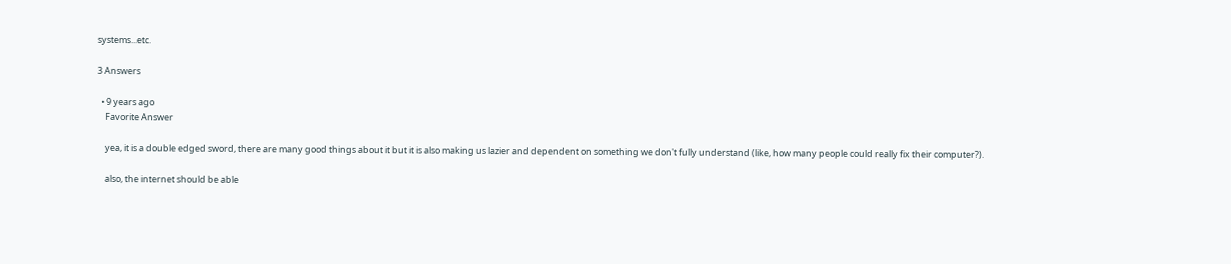systems...etc.

3 Answers

  • 9 years ago
    Favorite Answer

    yea, it is a double edged sword, there are many good things about it but it is also making us lazier and dependent on something we don't fully understand (like, how many people could really fix their computer?).

    also, the internet should be able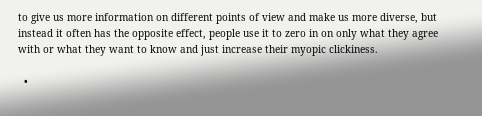to give us more information on different points of view and make us more diverse, but instead it often has the opposite effect, people use it to zero in on only what they agree with or what they want to know and just increase their myopic clickiness.

  •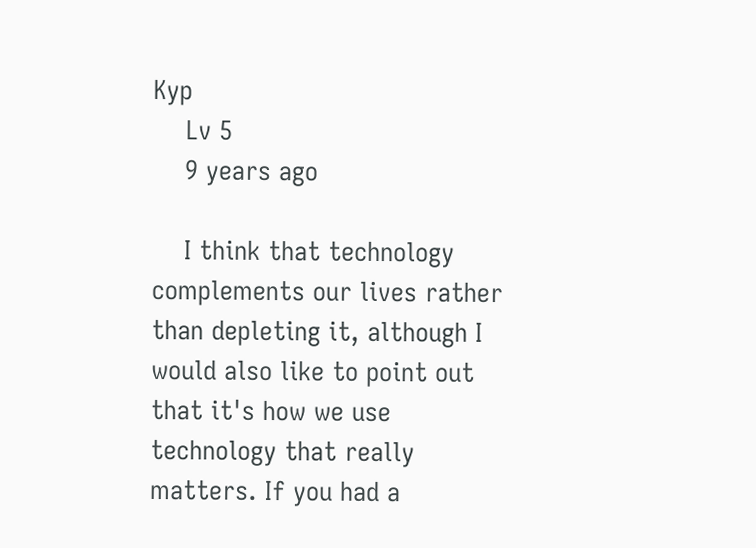Kyp
    Lv 5
    9 years ago

    I think that technology complements our lives rather than depleting it, although I would also like to point out that it's how we use technology that really matters. If you had a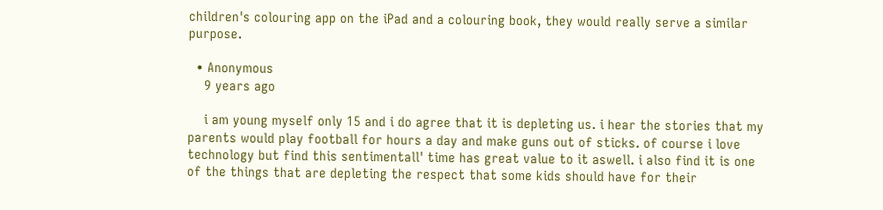children's colouring app on the iPad and a colouring book, they would really serve a similar purpose.

  • Anonymous
    9 years ago

    i am young myself only 15 and i do agree that it is depleting us. i hear the stories that my parents would play football for hours a day and make guns out of sticks. of course i love technology but find this sentimentall' time has great value to it aswell. i also find it is one of the things that are depleting the respect that some kids should have for their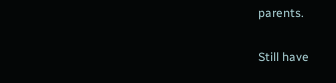parents.

Still have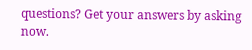questions? Get your answers by asking now.